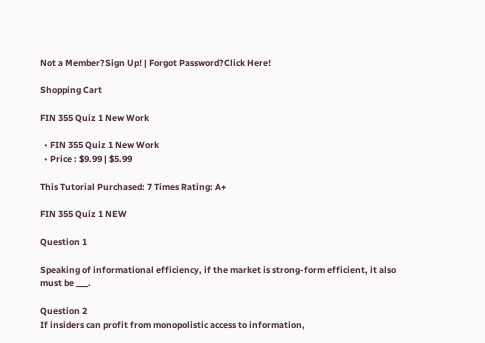Not a Member?Sign Up! | Forgot Password?Click Here!

Shopping Cart

FIN 355 Quiz 1 New Work

  • FIN 355 Quiz 1 New Work
  • Price : $9.99 | $5.99

This Tutorial Purchased: 7 Times Rating: A+

FIN 355 Quiz 1 NEW

Question 1

Speaking of informational efficiency, if the market is strong-form efficient, it also must be ___.

Question 2
If insiders can profit from monopolistic access to information,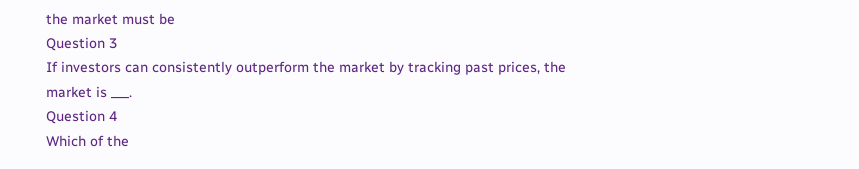the market must be
Question 3
If investors can consistently outperform the market by tracking past prices, the market is ___.
Question 4
Which of the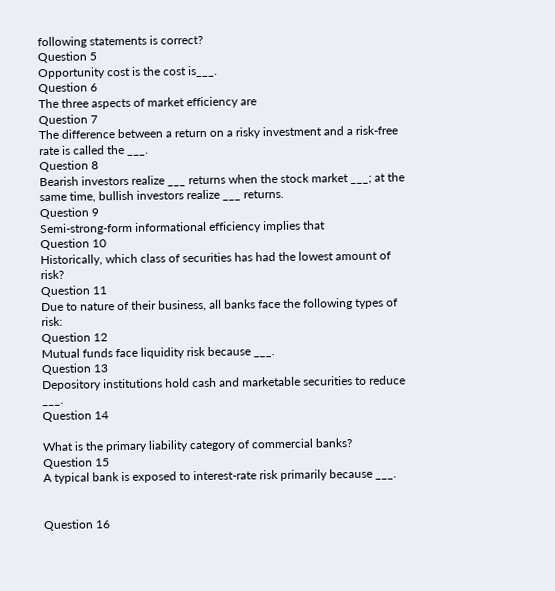following statements is correct?
Question 5
Opportunity cost is the cost is___.
Question 6
The three aspects of market efficiency are
Question 7
The difference between a return on a risky investment and a risk-free rate is called the ___.
Question 8
Bearish investors realize ___ returns when the stock market ___; at the same time, bullish investors realize ___ returns.
Question 9
Semi-strong-form informational efficiency implies that
Question 10
Historically, which class of securities has had the lowest amount of risk?
Question 11
Due to nature of their business, all banks face the following types of risk:
Question 12
Mutual funds face liquidity risk because ___.
Question 13
Depository institutions hold cash and marketable securities to reduce ___.
Question 14

What is the primary liability category of commercial banks?
Question 15
A typical bank is exposed to interest-rate risk primarily because ___.


Question 16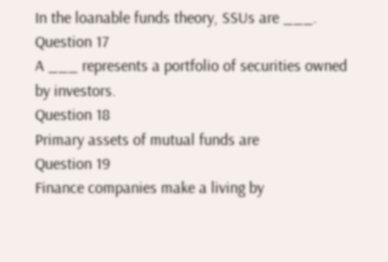In the loanable funds theory, SSUs are ___.
Question 17
A ___ represents a portfolio of securities owned by investors.
Question 18
Primary assets of mutual funds are
Question 19
Finance companies make a living by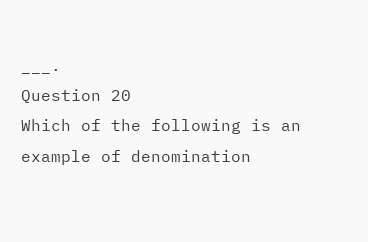___.
Question 20
Which of the following is an example of denomination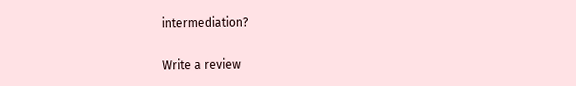intermediation?

Write a review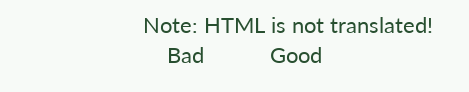Note: HTML is not translated!
    Bad           Good